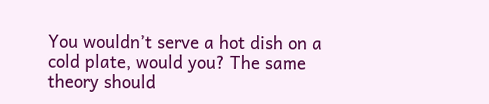You wouldn’t serve a hot dish on a cold plate, would you? The same theory should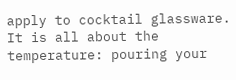apply to cocktail glassware. It is all about the temperature: pouring your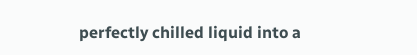perfectly chilled liquid into a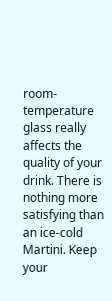room-temperature glass really affects the quality of your drink. There is nothing more satisfying than an ice-cold Martini. Keep your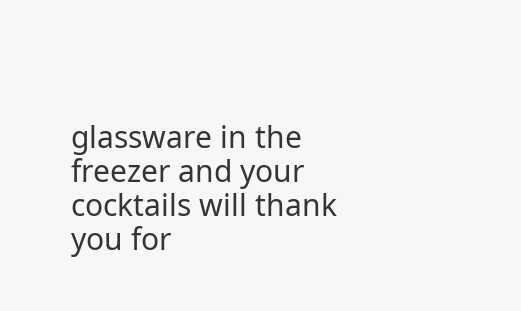glassware in the freezer and your cocktails will thank you for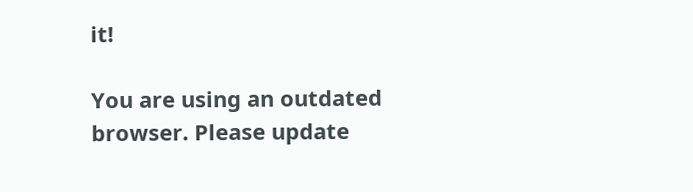it!

You are using an outdated browser. Please update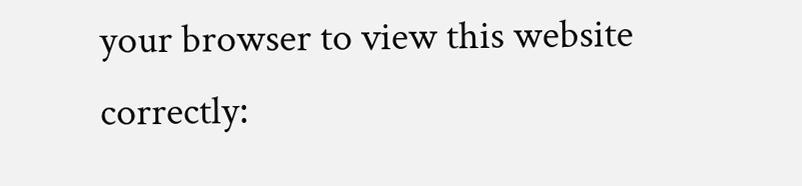your browser to view this website correctly: